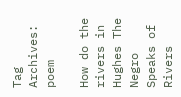Tag Archives: poem

How do the rivers in Hughes The Negro Speaks of Rivers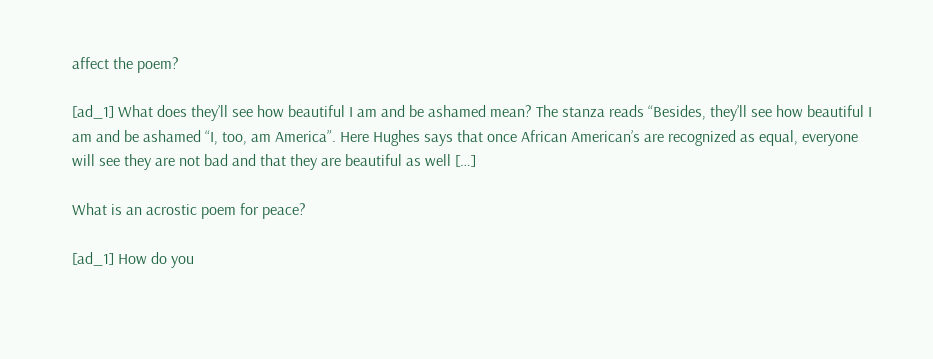affect the poem?

[ad_1] What does they’ll see how beautiful I am and be ashamed mean? The stanza reads “Besides, they’ll see how beautiful I am and be ashamed “I, too, am America”. Here Hughes says that once African American’s are recognized as equal, everyone will see they are not bad and that they are beautiful as well […]

What is an acrostic poem for peace?

[ad_1] How do you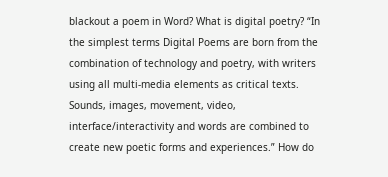blackout a poem in Word? What is digital poetry? “In the simplest terms Digital Poems are born from the combination of technology and poetry, with writers using all multi-media elements as critical texts. Sounds, images, movement, video, interface/interactivity and words are combined to create new poetic forms and experiences.” How do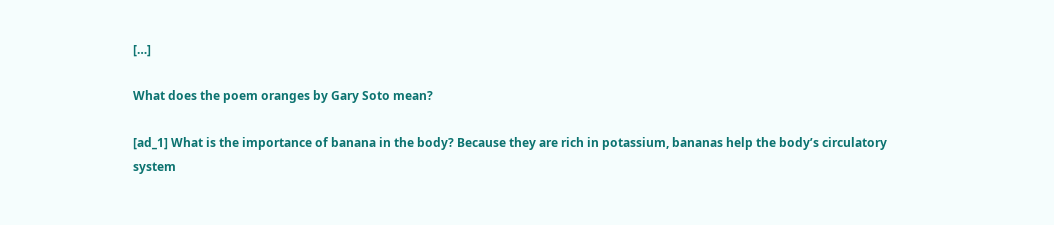[…]

What does the poem oranges by Gary Soto mean?

[ad_1] What is the importance of banana in the body? Because they are rich in potassium, bananas help the body’s circulatory system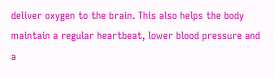deliver oxygen to the brain. This also helps the body maintain a regular heartbeat, lower blood pressure and a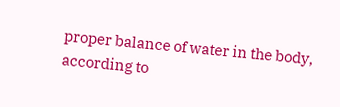proper balance of water in the body, according to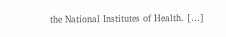the National Institutes of Health. […]